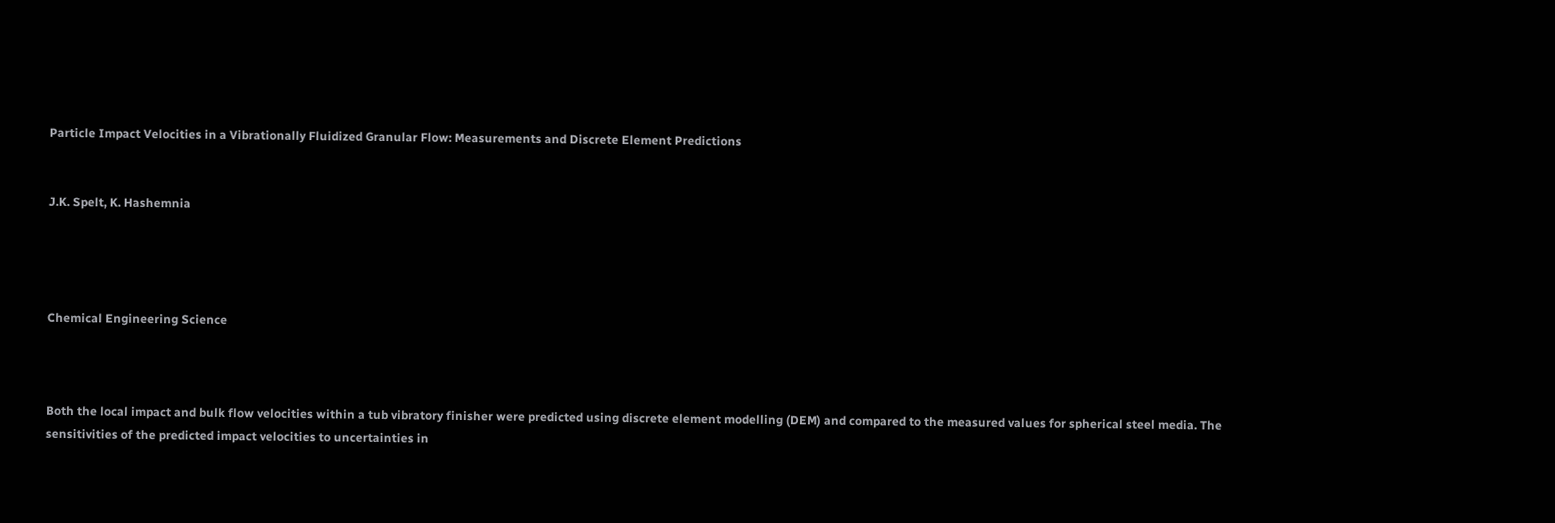Particle Impact Velocities in a Vibrationally Fluidized Granular Flow: Measurements and Discrete Element Predictions


J.K. Spelt, K. Hashemnia




Chemical Engineering Science



Both the local impact and bulk flow velocities within a tub vibratory finisher were predicted using discrete element modelling (DEM) and compared to the measured values for spherical steel media. The sensitivities of the predicted impact velocities to uncertainties in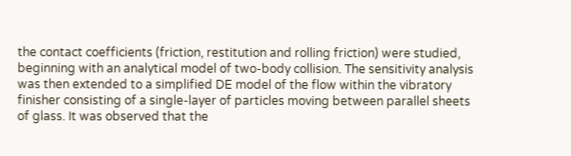the contact coefficients (friction, restitution and rolling friction) were studied, beginning with an analytical model of two-body collision. The sensitivity analysis was then extended to a simplified DE model of the flow within the vibratory finisher consisting of a single-layer of particles moving between parallel sheets of glass. It was observed that the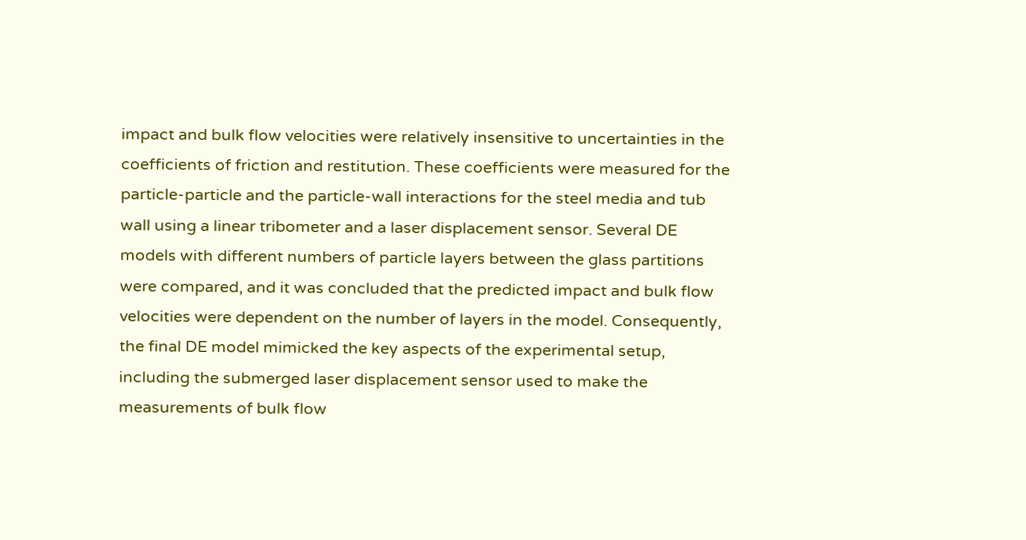impact and bulk flow velocities were relatively insensitive to uncertainties in the coefficients of friction and restitution. These coefficients were measured for the particle-particle and the particle-wall interactions for the steel media and tub wall using a linear tribometer and a laser displacement sensor. Several DE models with different numbers of particle layers between the glass partitions were compared, and it was concluded that the predicted impact and bulk flow velocities were dependent on the number of layers in the model. Consequently, the final DE model mimicked the key aspects of the experimental setup, including the submerged laser displacement sensor used to make the measurements of bulk flow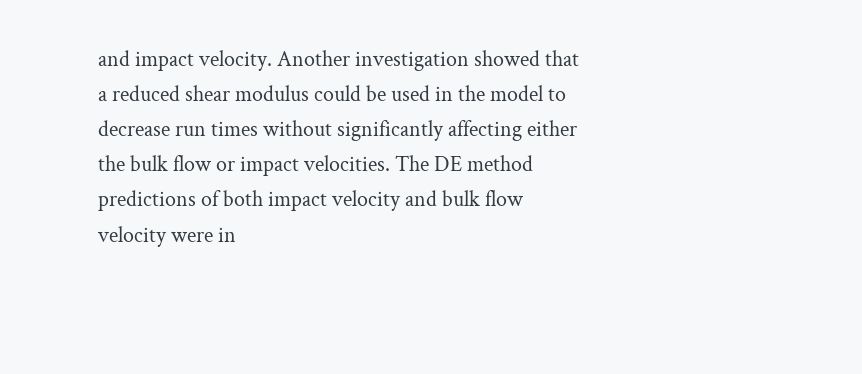and impact velocity. Another investigation showed that a reduced shear modulus could be used in the model to decrease run times without significantly affecting either the bulk flow or impact velocities. The DE method predictions of both impact velocity and bulk flow velocity were in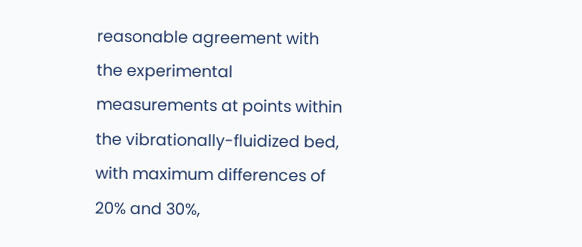reasonable agreement with the experimental measurements at points within the vibrationally-fluidized bed, with maximum differences of 20% and 30%,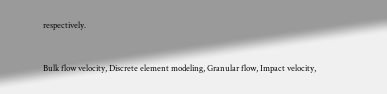respectively.


Bulk flow velocity, Discrete element modeling, Granular flow, Impact velocity,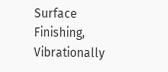Surface Finishing, Vibrationally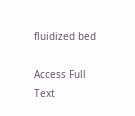fluidized bed

Access Full Text